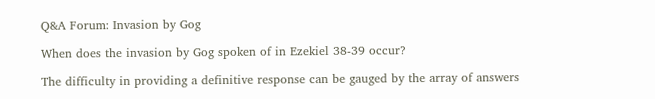Q&A Forum: Invasion by Gog

When does the invasion by Gog spoken of in Ezekiel 38-39 occur?

The difficulty in providing a definitive response can be gauged by the array of answers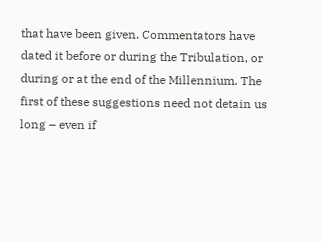that have been given. Commentators have dated it before or during the Tribulation, or during or at the end of the Millennium. The first of these suggestions need not detain us long – even if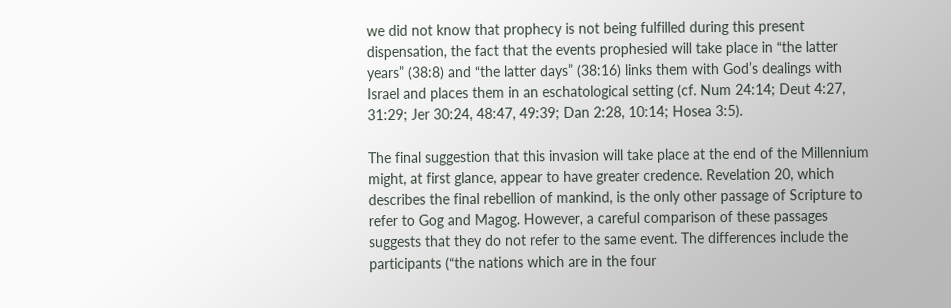we did not know that prophecy is not being fulfilled during this present dispensation, the fact that the events prophesied will take place in “the latter years” (38:8) and “the latter days” (38:16) links them with God’s dealings with Israel and places them in an eschatological setting (cf. Num 24:14; Deut 4:27, 31:29; Jer 30:24, 48:47, 49:39; Dan 2:28, 10:14; Hosea 3:5).

The final suggestion that this invasion will take place at the end of the Millennium might, at first glance, appear to have greater credence. Revelation 20, which describes the final rebellion of mankind, is the only other passage of Scripture to refer to Gog and Magog. However, a careful comparison of these passages suggests that they do not refer to the same event. The differences include the participants (“the nations which are in the four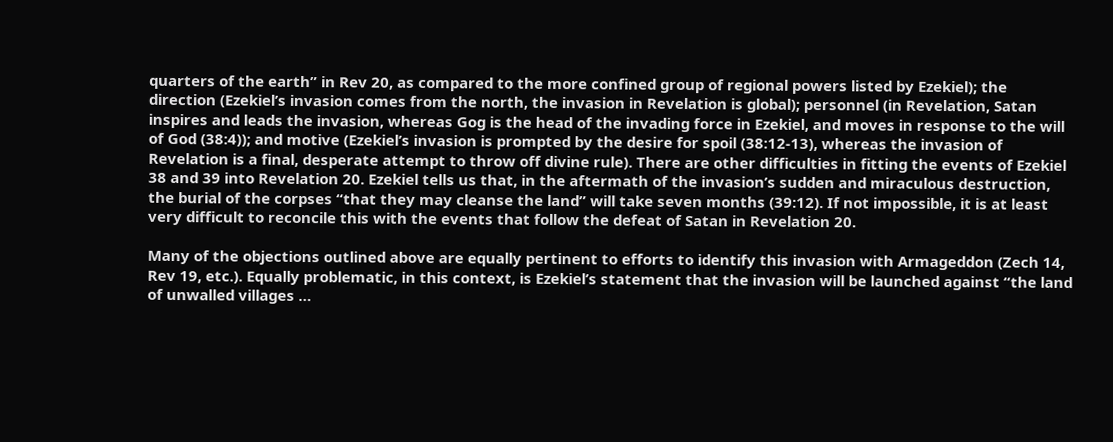quarters of the earth” in Rev 20, as compared to the more confined group of regional powers listed by Ezekiel); the direction (Ezekiel’s invasion comes from the north, the invasion in Revelation is global); personnel (in Revelation, Satan inspires and leads the invasion, whereas Gog is the head of the invading force in Ezekiel, and moves in response to the will of God (38:4)); and motive (Ezekiel’s invasion is prompted by the desire for spoil (38:12-13), whereas the invasion of Revelation is a final, desperate attempt to throw off divine rule). There are other difficulties in fitting the events of Ezekiel 38 and 39 into Revelation 20. Ezekiel tells us that, in the aftermath of the invasion’s sudden and miraculous destruction, the burial of the corpses “that they may cleanse the land” will take seven months (39:12). If not impossible, it is at least very difficult to reconcile this with the events that follow the defeat of Satan in Revelation 20.

Many of the objections outlined above are equally pertinent to efforts to identify this invasion with Armageddon (Zech 14, Rev 19, etc.). Equally problematic, in this context, is Ezekiel’s statement that the invasion will be launched against “the land of unwalled villages …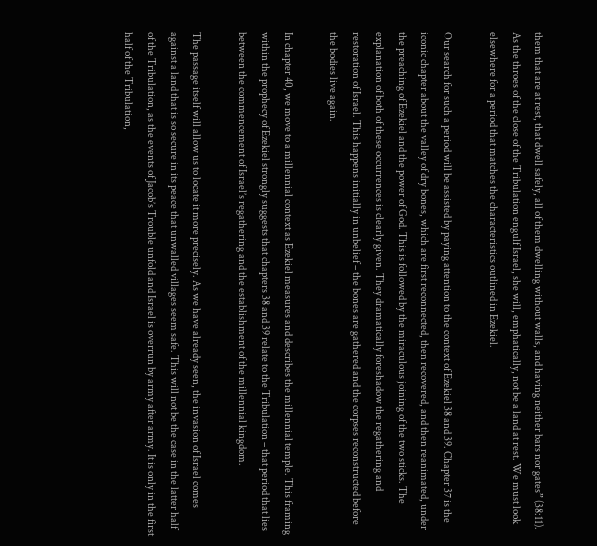them that are at rest, that dwell safely, all of them dwelling without walls, and having neither bars nor gates” (38:11). As the throes of the close of the Tribulation engulf Israel, she will, emphatically, not be a land at rest. We must look elsewhere for a period that matches the characteristics outlined in Ezekiel.

Our search for such a period will be assisted by paying attention to the context of Ezekiel 38 and 39. Chapter 37 is the iconic chapter about the valley of dry bones, which are first reconnected, then recovered, and then reanimated, under the preaching of Ezekiel and the power of God. This is followed by the miraculous joining of the two sticks. The explanation of both of these occurrences is clearly given. They dramatically foreshadow the regathering and restoration of Israel. This happens initially in unbelief – the bones are gathered and the corpses reconstructed before the bodies live again.

In chapter 40, we move to a millennial context as Ezekiel measures and describes the millennial temple. This framing within the prophecy of Ezekiel strongly suggests that chapters 38 and 39 relate to the Tribulation – that period that lies between the commencement of Israel’s regathering and the establishment of the millennial kingdom.

The passage itself will allow us to locate it more precisely. As we have already seen, the invasion of Israel comes against a land that is so secure in its peace that unwalled villages seem safe. This will not be the case in the latter half of the Tribulation, as the events of Jacob’s Trouble unfold and Israel is overrun by army after army. It is only in the first half of the Tribulation,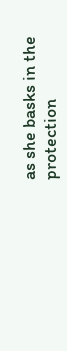as she basks in the protection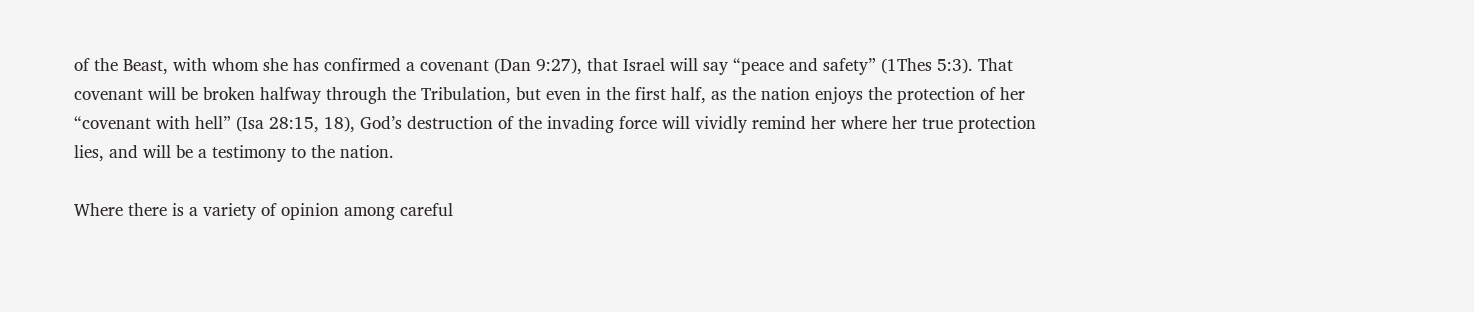of the Beast, with whom she has confirmed a covenant (Dan 9:27), that Israel will say “peace and safety” (1Thes 5:3). That covenant will be broken halfway through the Tribulation, but even in the first half, as the nation enjoys the protection of her “covenant with hell” (Isa 28:15, 18), God’s destruction of the invading force will vividly remind her where her true protection lies, and will be a testimony to the nation.

Where there is a variety of opinion among careful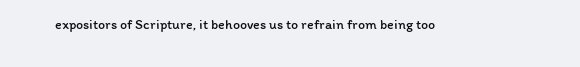expositors of Scripture, it behooves us to refrain from being too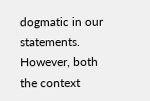dogmatic in our statements. However, both the context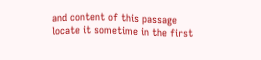and content of this passage locate it sometime in the first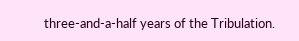three-and-a-half years of the Tribulation.